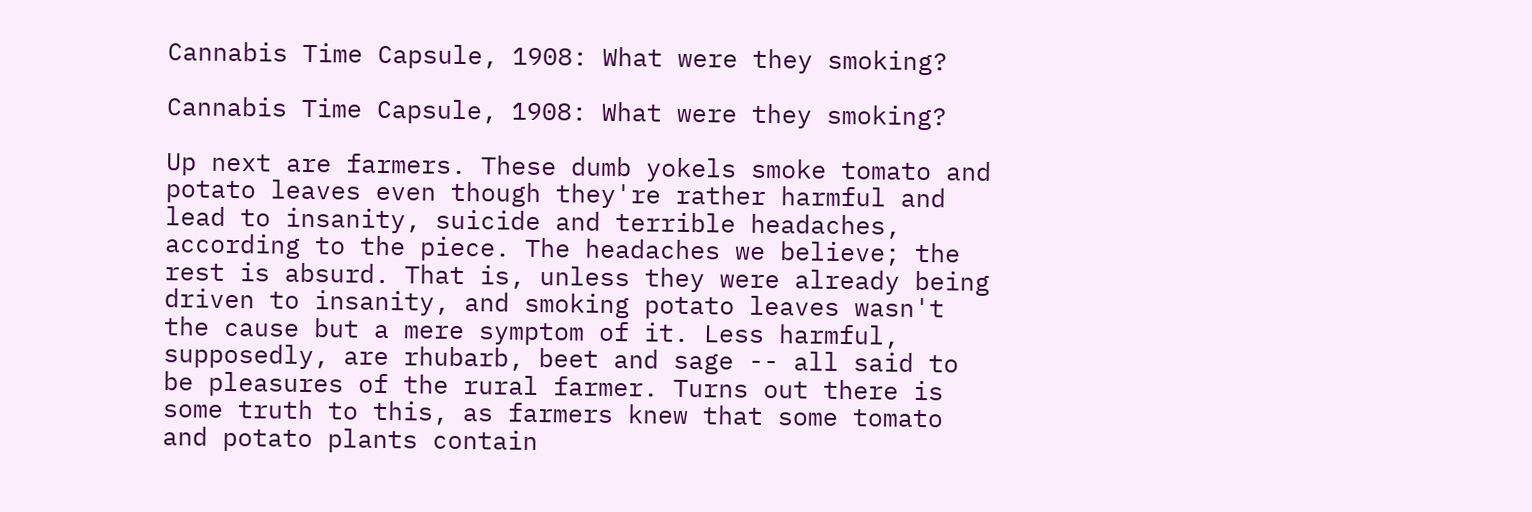Cannabis Time Capsule, 1908: What were they smoking?

Cannabis Time Capsule, 1908: What were they smoking?

Up next are farmers. These dumb yokels smoke tomato and potato leaves even though they're rather harmful and lead to insanity, suicide and terrible headaches, according to the piece. The headaches we believe; the rest is absurd. That is, unless they were already being driven to insanity, and smoking potato leaves wasn't the cause but a mere symptom of it. Less harmful, supposedly, are rhubarb, beet and sage -- all said to be pleasures of the rural farmer. Turns out there is some truth to this, as farmers knew that some tomato and potato plants contain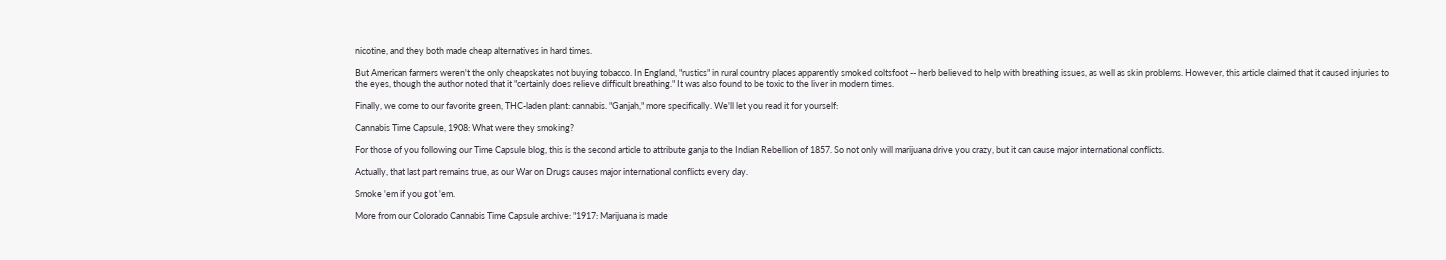nicotine, and they both made cheap alternatives in hard times.

But American farmers weren't the only cheapskates not buying tobacco. In England, "rustics" in rural country places apparently smoked coltsfoot -- herb believed to help with breathing issues, as well as skin problems. However, this article claimed that it caused injuries to the eyes, though the author noted that it "certainly does relieve difficult breathing." It was also found to be toxic to the liver in modern times.

Finally, we come to our favorite green, THC-laden plant: cannabis. "Ganjah," more specifically. We'll let you read it for yourself:

Cannabis Time Capsule, 1908: What were they smoking?

For those of you following our Time Capsule blog, this is the second article to attribute ganja to the Indian Rebellion of 1857. So not only will marijuana drive you crazy, but it can cause major international conflicts.

Actually, that last part remains true, as our War on Drugs causes major international conflicts every day.

Smoke 'em if you got 'em.

More from our Colorado Cannabis Time Capsule archive: "1917: Marijuana is made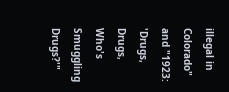illegal in Colorado" and "1923: 'Drugs, Drugs, Who's Smuggling Drugs?'"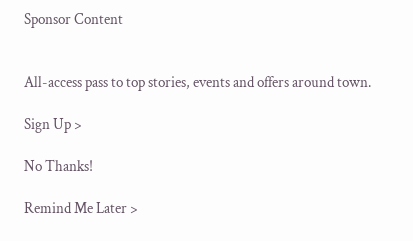Sponsor Content


All-access pass to top stories, events and offers around town.

Sign Up >

No Thanks!

Remind Me Later >